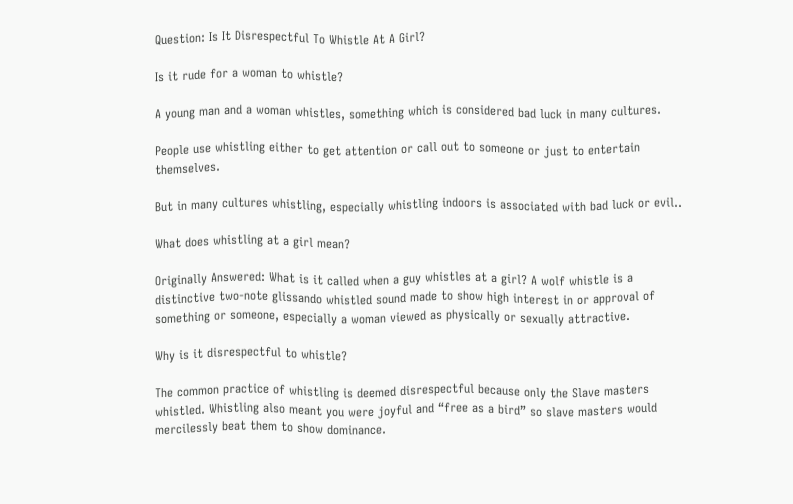Question: Is It Disrespectful To Whistle At A Girl?

Is it rude for a woman to whistle?

A young man and a woman whistles, something which is considered bad luck in many cultures.

People use whistling either to get attention or call out to someone or just to entertain themselves.

But in many cultures whistling, especially whistling indoors is associated with bad luck or evil..

What does whistling at a girl mean?

Originally Answered: What is it called when a guy whistles at a girl? A wolf whistle is a distinctive two-note glissando whistled sound made to show high interest in or approval of something or someone, especially a woman viewed as physically or sexually attractive.

Why is it disrespectful to whistle?

The common practice of whistling is deemed disrespectful because only the Slave masters whistled. Whistling also meant you were joyful and “free as a bird” so slave masters would mercilessly beat them to show dominance.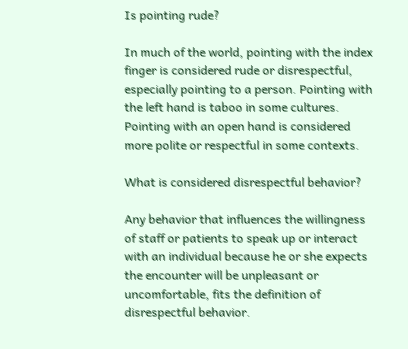Is pointing rude?

In much of the world, pointing with the index finger is considered rude or disrespectful, especially pointing to a person. Pointing with the left hand is taboo in some cultures. Pointing with an open hand is considered more polite or respectful in some contexts.

What is considered disrespectful behavior?

Any behavior that influences the willingness of staff or patients to speak up or interact with an individual because he or she expects the encounter will be unpleasant or uncomfortable, fits the definition of disrespectful behavior.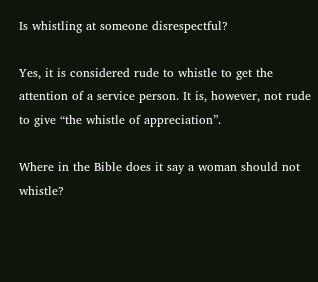Is whistling at someone disrespectful?

Yes, it is considered rude to whistle to get the attention of a service person. It is, however, not rude to give “the whistle of appreciation”.

Where in the Bible does it say a woman should not whistle?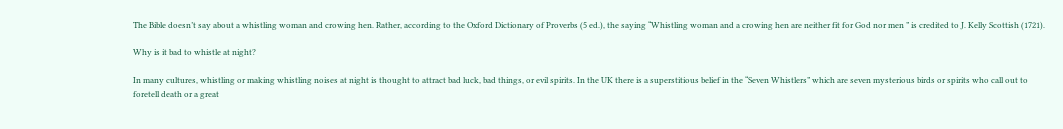The Bible doesn’t say about a whistling woman and crowing hen. Rather, according to the Oxford Dictionary of Proverbs (5 ed.), the saying “Whistling woman and a crowing hen are neither fit for God nor men ” is credited to J. Kelly Scottish (1721).

Why is it bad to whistle at night?

In many cultures, whistling or making whistling noises at night is thought to attract bad luck, bad things, or evil spirits. In the UK there is a superstitious belief in the “Seven Whistlers” which are seven mysterious birds or spirits who call out to foretell death or a great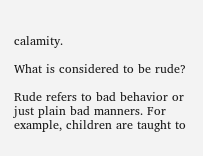calamity.

What is considered to be rude?

Rude refers to bad behavior or just plain bad manners. For example, children are taught to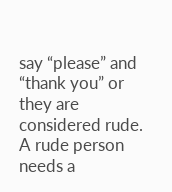say “please” and “thank you” or they are considered rude. A rude person needs a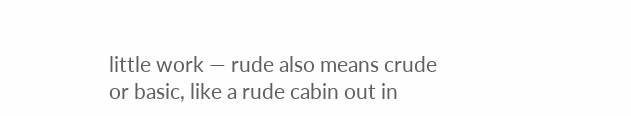little work — rude also means crude or basic, like a rude cabin out in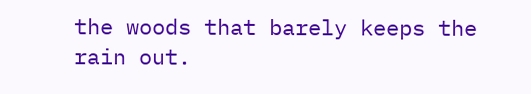the woods that barely keeps the rain out.